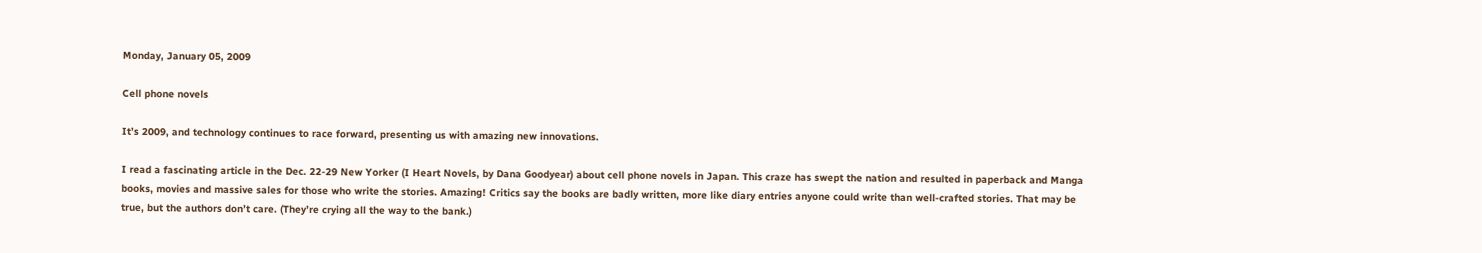Monday, January 05, 2009

Cell phone novels

It’s 2009, and technology continues to race forward, presenting us with amazing new innovations.

I read a fascinating article in the Dec. 22-29 New Yorker (I Heart Novels, by Dana Goodyear) about cell phone novels in Japan. This craze has swept the nation and resulted in paperback and Manga books, movies and massive sales for those who write the stories. Amazing! Critics say the books are badly written, more like diary entries anyone could write than well-crafted stories. That may be true, but the authors don’t care. (They’re crying all the way to the bank.)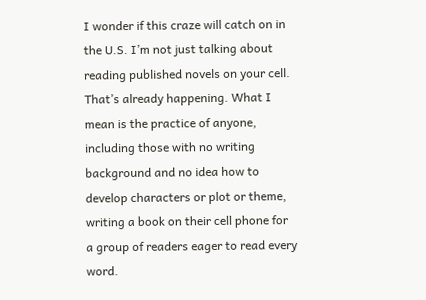I wonder if this craze will catch on in the U.S. I’m not just talking about reading published novels on your cell. That’s already happening. What I mean is the practice of anyone, including those with no writing background and no idea how to develop characters or plot or theme, writing a book on their cell phone for a group of readers eager to read every word.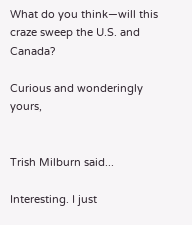What do you think—will this craze sweep the U.S. and Canada?

Curious and wonderingly yours,


Trish Milburn said...

Interesting. I just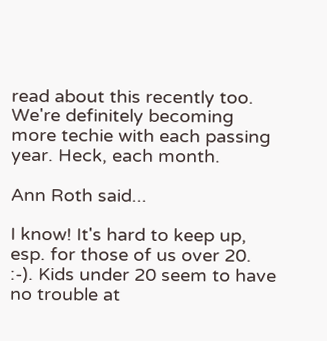read about this recently too. We're definitely becoming more techie with each passing year. Heck, each month.

Ann Roth said...

I know! It's hard to keep up, esp. for those of us over 20. :-). Kids under 20 seem to have no trouble at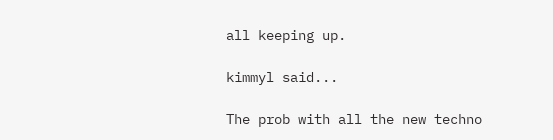all keeping up.

kimmyl said...

The prob with all the new techno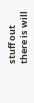stuff out there is will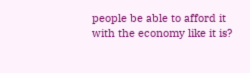people be able to afford it with the economy like it is?